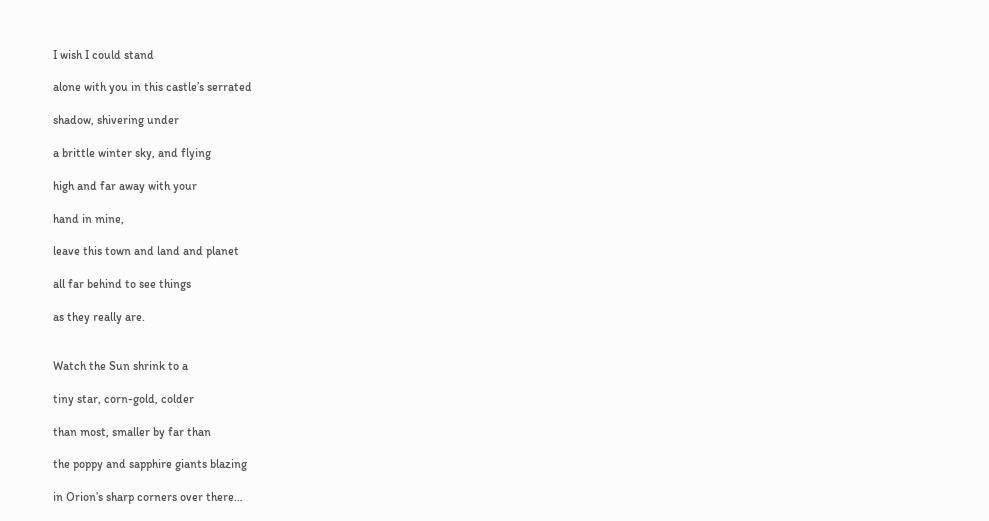I wish I could stand

alone with you in this castle’s serrated

shadow, shivering under

a brittle winter sky, and flying

high and far away with your

hand in mine,

leave this town and land and planet

all far behind to see things

as they really are.


Watch the Sun shrink to a

tiny star, corn-gold, colder

than most, smaller by far than

the poppy and sapphire giants blazing

in Orion’s sharp corners over there…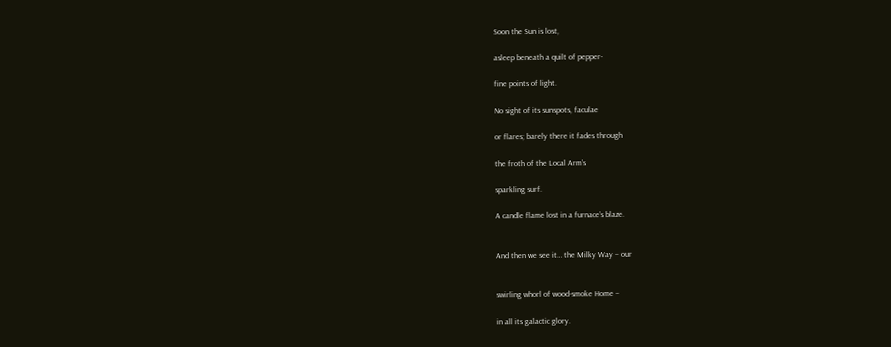Soon the Sun is lost,

asleep beneath a quilt of pepper-

fine points of light.

No sight of its sunspots, faculae

or flares; barely there it fades through

the froth of the Local Arm’s

sparkling surf.

A candle flame lost in a furnace’s blaze.


And then we see it… the Milky Way – our


swirling whorl of wood-smoke Home –

in all its galactic glory.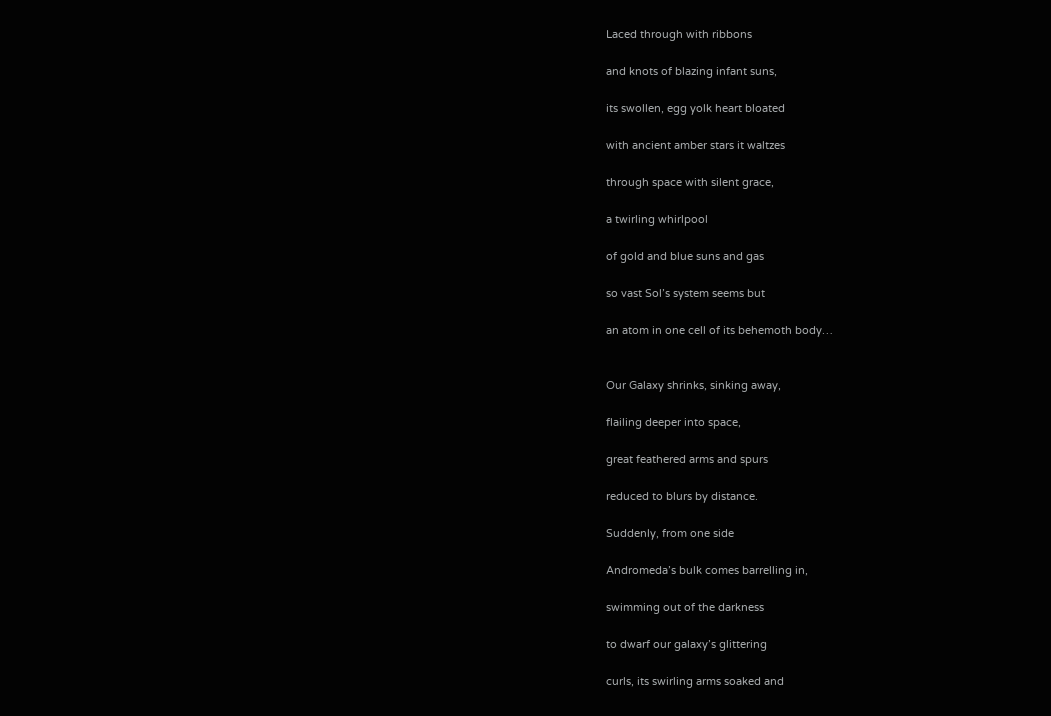Laced through with ribbons

and knots of blazing infant suns,

its swollen, egg yolk heart bloated

with ancient amber stars it waltzes

through space with silent grace,

a twirling whirlpool

of gold and blue suns and gas

so vast Sol’s system seems but

an atom in one cell of its behemoth body…


Our Galaxy shrinks, sinking away,

flailing deeper into space,

great feathered arms and spurs

reduced to blurs by distance.

Suddenly, from one side

Andromeda’s bulk comes barrelling in,

swimming out of the darkness

to dwarf our galaxy’s glittering

curls, its swirling arms soaked and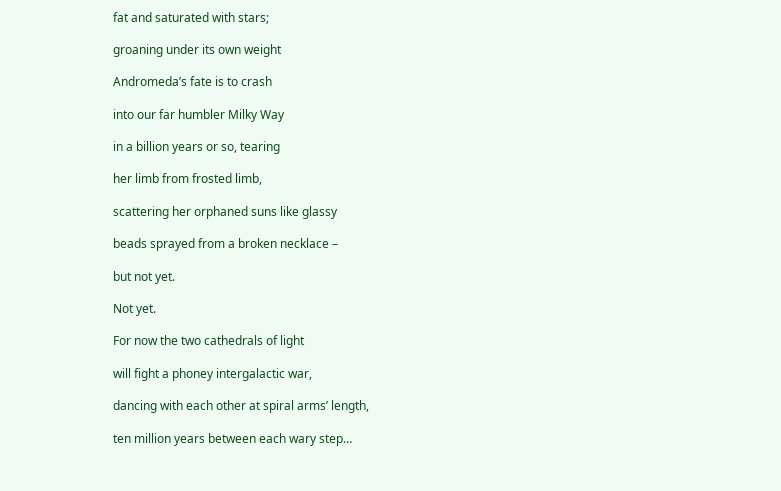fat and saturated with stars;

groaning under its own weight

Andromeda’s fate is to crash

into our far humbler Milky Way

in a billion years or so, tearing

her limb from frosted limb,

scattering her orphaned suns like glassy

beads sprayed from a broken necklace –

but not yet.

Not yet.

For now the two cathedrals of light

will fight a phoney intergalactic war,

dancing with each other at spiral arms’ length,

ten million years between each wary step…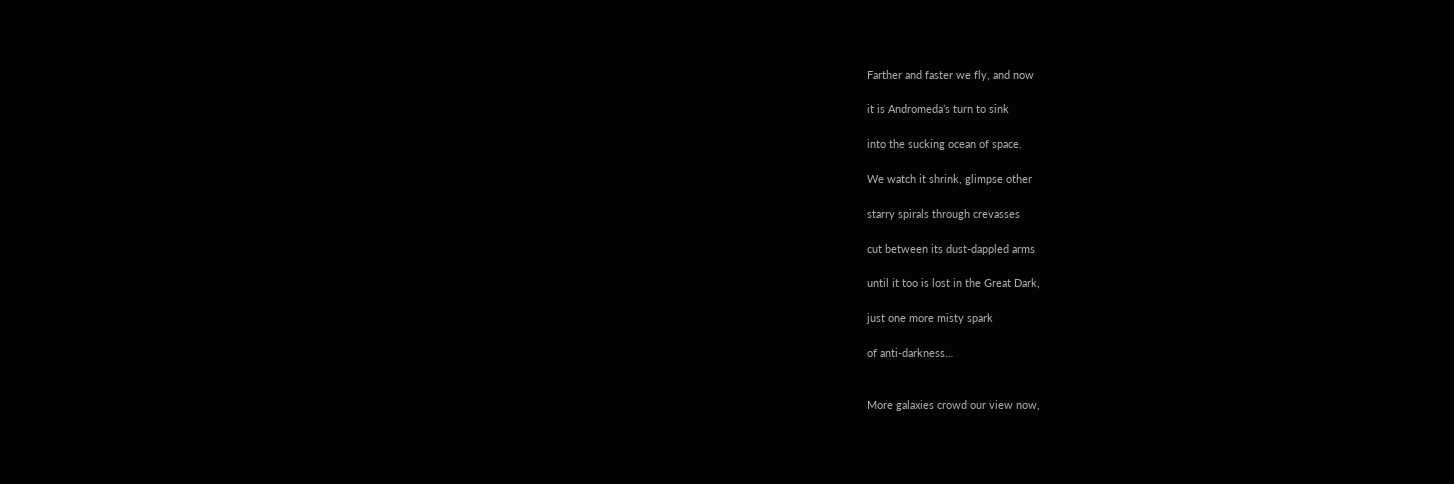Farther and faster we fly, and now

it is Andromeda’s turn to sink

into the sucking ocean of space.

We watch it shrink, glimpse other

starry spirals through crevasses

cut between its dust-dappled arms

until it too is lost in the Great Dark,

just one more misty spark

of anti-darkness…


More galaxies crowd our view now,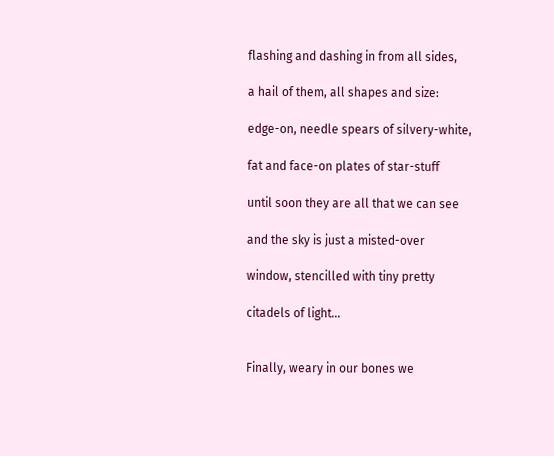flashing and dashing in from all sides,

a hail of them, all shapes and size:

edge-on, needle spears of silvery-white,

fat and face-on plates of star-stuff

until soon they are all that we can see

and the sky is just a misted-over

window, stencilled with tiny pretty

citadels of light…


Finally, weary in our bones we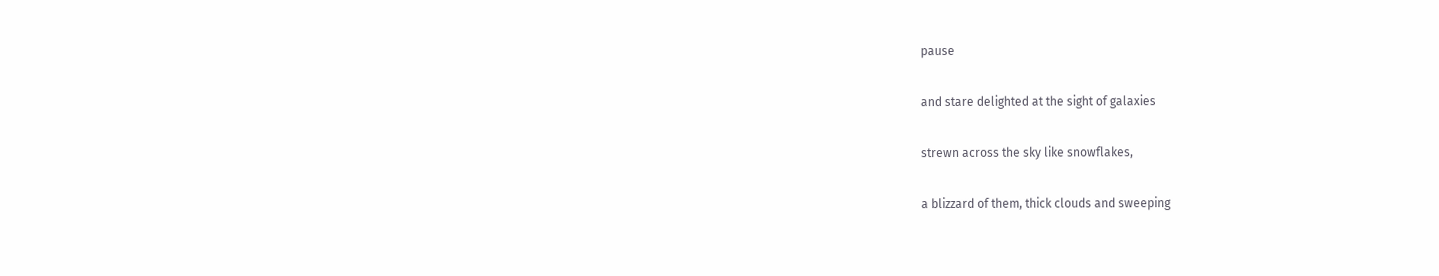pause

and stare delighted at the sight of galaxies

strewn across the sky like snowflakes,

a blizzard of them, thick clouds and sweeping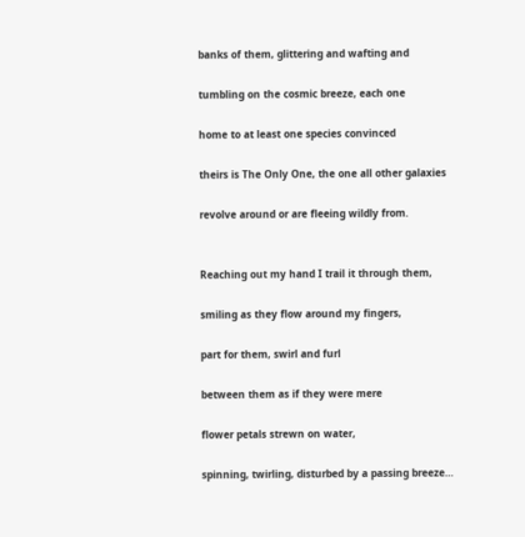banks of them, glittering and wafting and

tumbling on the cosmic breeze, each one

home to at least one species convinced

theirs is The Only One, the one all other galaxies

revolve around or are fleeing wildly from.


Reaching out my hand I trail it through them,

smiling as they flow around my fingers,

part for them, swirl and furl

between them as if they were mere

flower petals strewn on water,

spinning, twirling, disturbed by a passing breeze…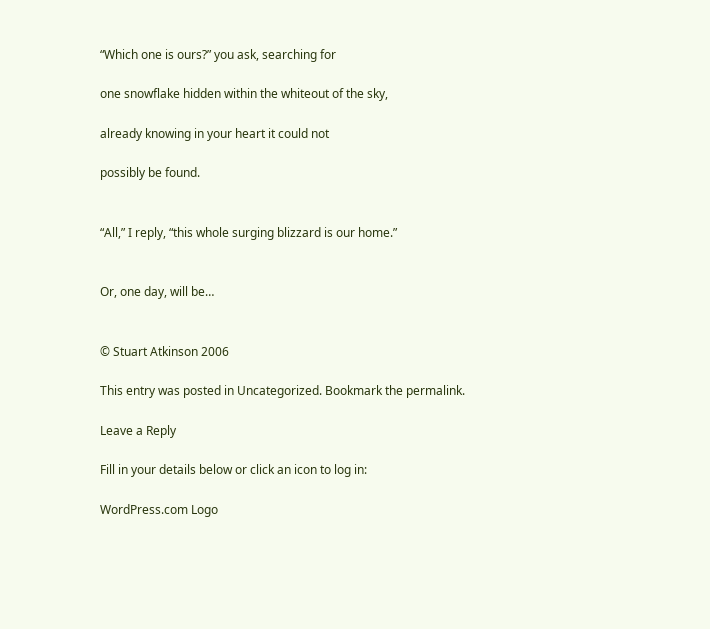“Which one is ours?” you ask, searching for

one snowflake hidden within the whiteout of the sky,

already knowing in your heart it could not

possibly be found.


“All,” I reply, “this whole surging blizzard is our home.”


Or, one day, will be…


© Stuart Atkinson 2006

This entry was posted in Uncategorized. Bookmark the permalink.

Leave a Reply

Fill in your details below or click an icon to log in:

WordPress.com Logo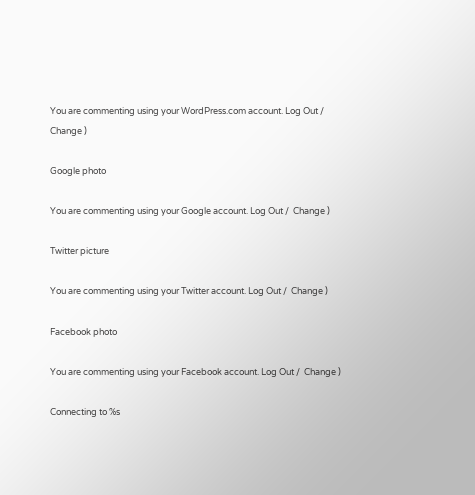You are commenting using your WordPress.com account. Log Out /  Change )

Google photo

You are commenting using your Google account. Log Out /  Change )

Twitter picture

You are commenting using your Twitter account. Log Out /  Change )

Facebook photo

You are commenting using your Facebook account. Log Out /  Change )

Connecting to %s